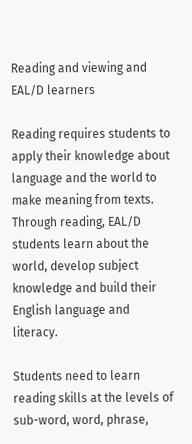Reading and viewing and EAL/D learners

Reading requires students to apply their knowledge about language and the world to make meaning from texts. Through reading, EAL/D students learn about the world, develop subject knowledge and build their English language and literacy.

Students need to learn reading skills at the levels of sub-word, word, phrase,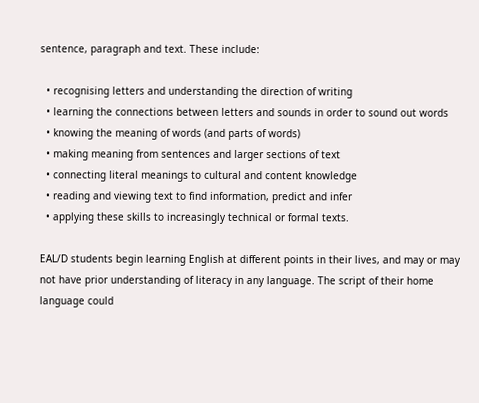sentence, paragraph and text. These include:

  • recognising letters and understanding the direction of writing
  • learning the connections between letters and sounds in order to sound out words
  • knowing the meaning of words (and parts of words)
  • making meaning from sentences and larger sections of text
  • connecting literal meanings to cultural and content knowledge
  • reading and viewing text to find information, predict and infer
  • applying these skills to increasingly technical or formal texts.

EAL/D students begin learning English at different points in their lives, and may or may not have prior understanding of literacy in any language. The script of their home language could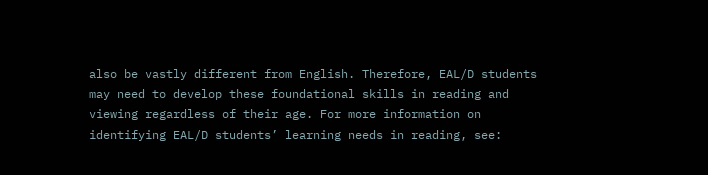also be vastly different from English. Therefore, EAL/D students may need to develop these foundational skills in reading and viewing regardless of their age. For more information on identifying EAL/D students’ learning needs in reading, see: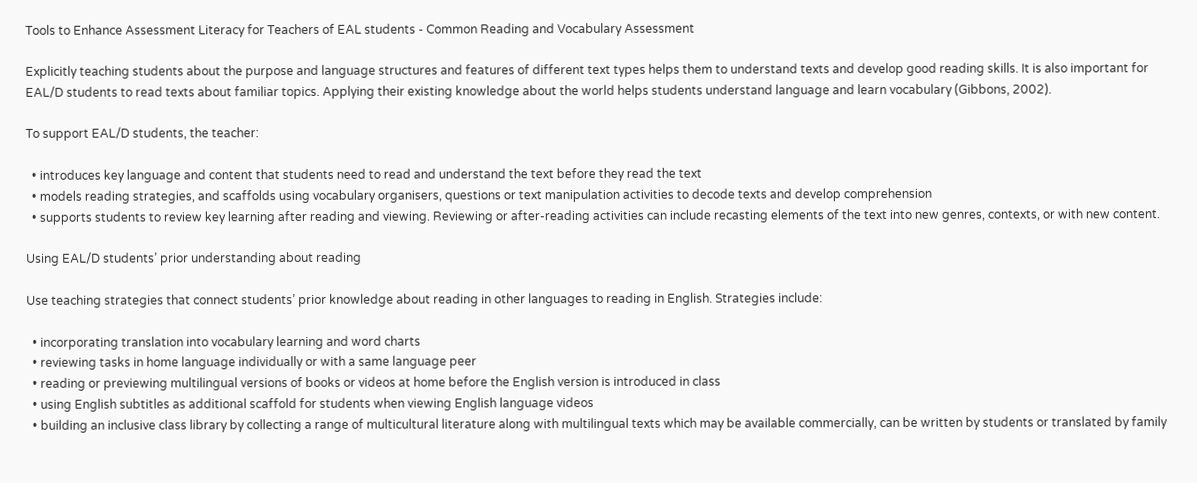Tools to Enhance Assessment Literacy for Teachers of EAL students - Common Reading and Vocabulary Assessment

Explicitly teaching students about the purpose and language structures and features of different text types helps them to understand texts and develop good reading skills. It is also important for EAL/D students to read texts about familiar topics. Applying their existing knowledge about the world helps students understand language and learn vocabulary (Gibbons, 2002).

To support EAL/D students, the teacher:

  • introduces key language and content that students need to read and understand the text before they read the text
  • models reading strategies, and scaffolds using vocabulary organisers, questions or text manipulation activities to decode texts and develop comprehension
  • supports students to review key learning after reading and viewing. Reviewing or after-reading activities can include recasting elements of the text into new genres, contexts, or with new content.

Using EAL/D students’ prior understanding about reading

Use teaching strategies that connect students’ prior knowledge about reading in other languages to reading in English. Strategies include:

  • incorporating translation into vocabulary learning and word charts
  • reviewing tasks in home language individually or with a same language peer
  • reading or previewing multilingual versions of books or videos at home before the English version is introduced in class
  • using English subtitles as additional scaffold for students when viewing English language videos
  • building an inclusive class library by collecting a range of multicultural literature along with multilingual texts which may be available commercially, can be written by students or translated by family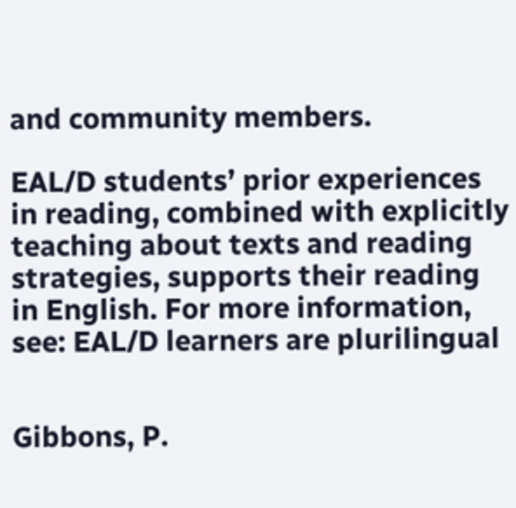and community members.

EAL/D students’ prior experiences in reading, combined with explicitly teaching about texts and reading strategies, supports their reading in English. For more information, see: EAL/D learners are plurilingual


Gibbons, P.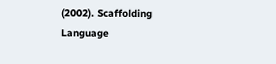(2002). Scaffolding Language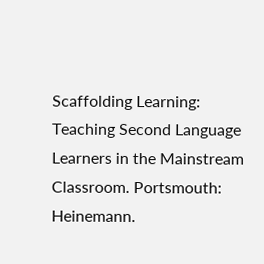Scaffolding Learning: Teaching Second Language Learners in the Mainstream Classroom. Portsmouth: Heinemann.